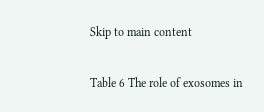Skip to main content

Table 6 The role of exosomes in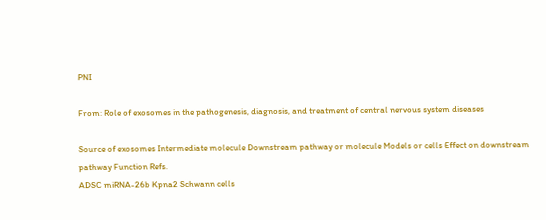PNI

From: Role of exosomes in the pathogenesis, diagnosis, and treatment of central nervous system diseases

Source of exosomes Intermediate molecule Downstream pathway or molecule Models or cells Effect on downstream pathway Function Refs.
ADSC miRNA-26b Kpna2 Schwann cells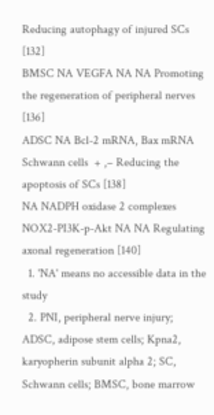Reducing autophagy of injured SCs [132]
BMSC NA VEGFA NA NA Promoting the regeneration of peripheral nerves [136]
ADSC NA Bcl-2 mRNA, Bax mRNA Schwann cells  + ,– Reducing the apoptosis of SCs [138]
NA NADPH oxidase 2 complexes NOX2-PI3K-p-Akt NA NA Regulating axonal regeneration [140]
  1. 'NA' means no accessible data in the study
  2. PNI, peripheral nerve injury; ADSC, adipose stem cells; Kpna2, karyopherin subunit alpha 2; SC, Schwann cells; BMSC, bone marrow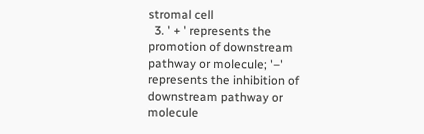stromal cell
  3. ' + ' represents the promotion of downstream pathway or molecule; '–' represents the inhibition of downstream pathway or molecule